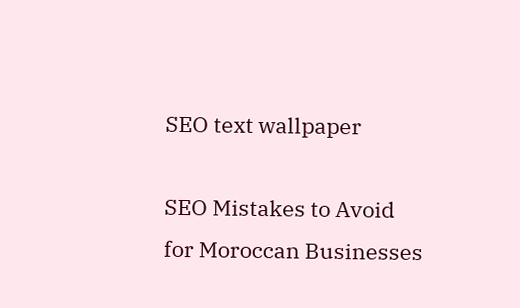SEO text wallpaper

SEO Mistakes to Avoid for Moroccan Businesses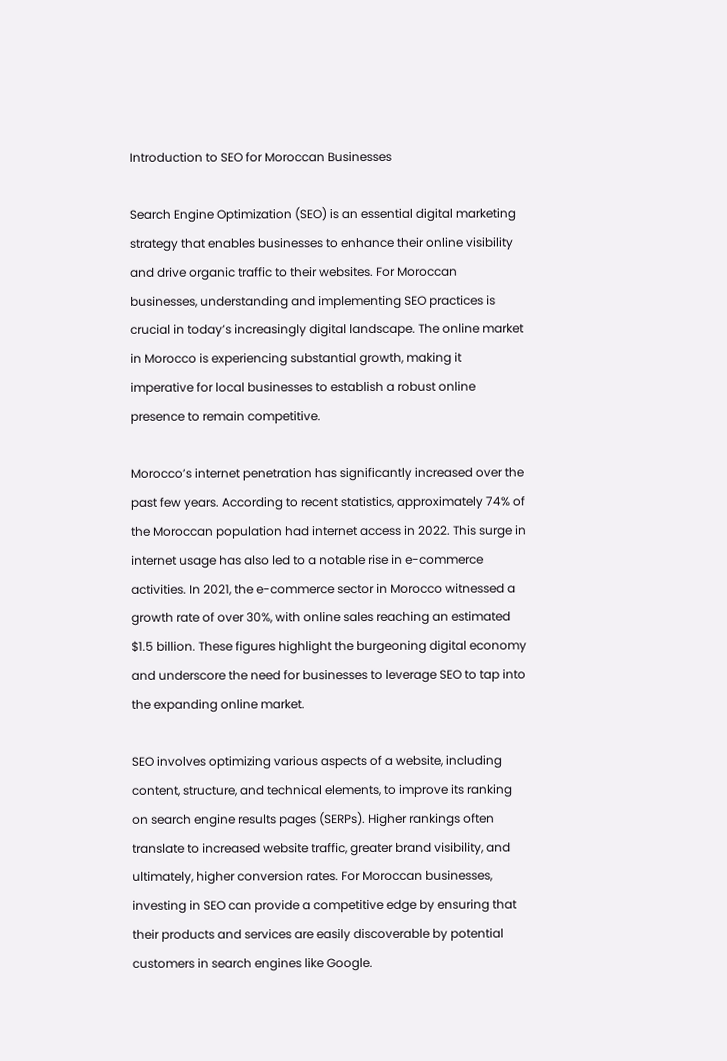Introduction to SEO for Moroccan Businesses

Search Engine Optimization (SEO) is an essential digital marketing strategy that enables businesses to enhance their online visibility and drive organic traffic to their websites. For Moroccan businesses, understanding and implementing SEO practices is crucial in today’s increasingly digital landscape. The online market in Morocco is experiencing substantial growth, making it imperative for local businesses to establish a robust online presence to remain competitive.

Morocco’s internet penetration has significantly increased over the past few years. According to recent statistics, approximately 74% of the Moroccan population had internet access in 2022. This surge in internet usage has also led to a notable rise in e-commerce activities. In 2021, the e-commerce sector in Morocco witnessed a growth rate of over 30%, with online sales reaching an estimated $1.5 billion. These figures highlight the burgeoning digital economy and underscore the need for businesses to leverage SEO to tap into the expanding online market.

SEO involves optimizing various aspects of a website, including content, structure, and technical elements, to improve its ranking on search engine results pages (SERPs). Higher rankings often translate to increased website traffic, greater brand visibility, and ultimately, higher conversion rates. For Moroccan businesses, investing in SEO can provide a competitive edge by ensuring that their products and services are easily discoverable by potential customers in search engines like Google.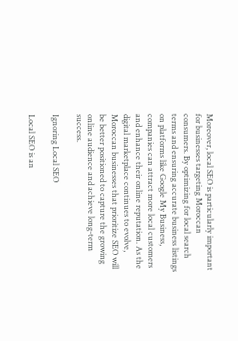Moreover, local SEO is particularly important for businesses targeting Moroccan consumers. By optimizing for local search terms and ensuring accurate business listings on platforms like Google My Business, companies can attract more local customers and enhance their online reputation. As the digital marketplace continues to evolve, Moroccan businesses that prioritize SEO will be better positioned to capture the growing online audience and achieve long-term success.

Ignoring Local SEO

Local SEO is an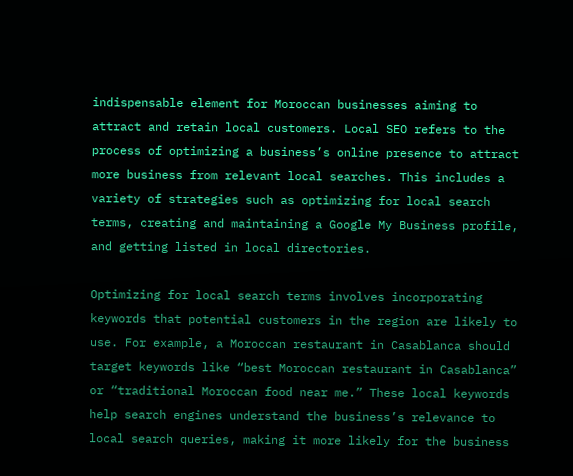indispensable element for Moroccan businesses aiming to attract and retain local customers. Local SEO refers to the process of optimizing a business’s online presence to attract more business from relevant local searches. This includes a variety of strategies such as optimizing for local search terms, creating and maintaining a Google My Business profile, and getting listed in local directories.

Optimizing for local search terms involves incorporating keywords that potential customers in the region are likely to use. For example, a Moroccan restaurant in Casablanca should target keywords like “best Moroccan restaurant in Casablanca” or “traditional Moroccan food near me.” These local keywords help search engines understand the business’s relevance to local search queries, making it more likely for the business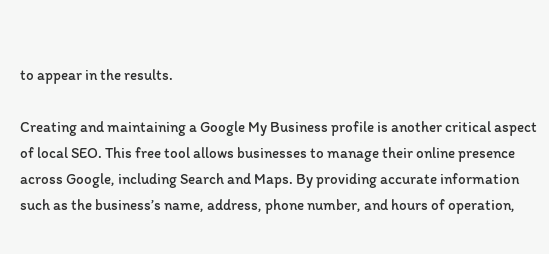to appear in the results.

Creating and maintaining a Google My Business profile is another critical aspect of local SEO. This free tool allows businesses to manage their online presence across Google, including Search and Maps. By providing accurate information such as the business’s name, address, phone number, and hours of operation,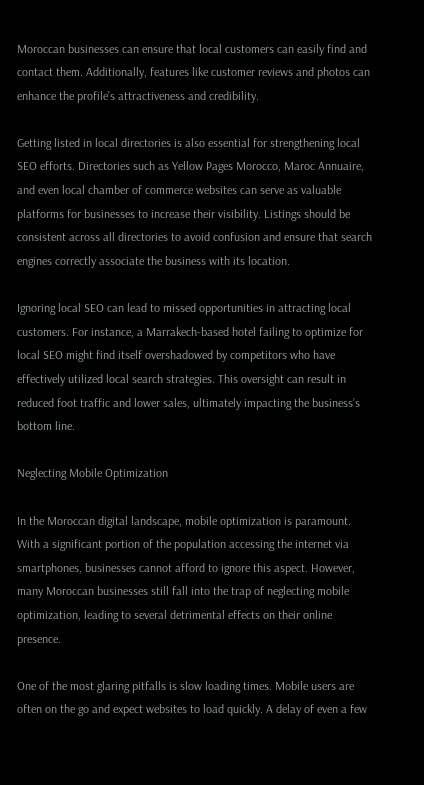Moroccan businesses can ensure that local customers can easily find and contact them. Additionally, features like customer reviews and photos can enhance the profile’s attractiveness and credibility.

Getting listed in local directories is also essential for strengthening local SEO efforts. Directories such as Yellow Pages Morocco, Maroc Annuaire, and even local chamber of commerce websites can serve as valuable platforms for businesses to increase their visibility. Listings should be consistent across all directories to avoid confusion and ensure that search engines correctly associate the business with its location.

Ignoring local SEO can lead to missed opportunities in attracting local customers. For instance, a Marrakech-based hotel failing to optimize for local SEO might find itself overshadowed by competitors who have effectively utilized local search strategies. This oversight can result in reduced foot traffic and lower sales, ultimately impacting the business’s bottom line.

Neglecting Mobile Optimization

In the Moroccan digital landscape, mobile optimization is paramount. With a significant portion of the population accessing the internet via smartphones, businesses cannot afford to ignore this aspect. However, many Moroccan businesses still fall into the trap of neglecting mobile optimization, leading to several detrimental effects on their online presence.

One of the most glaring pitfalls is slow loading times. Mobile users are often on the go and expect websites to load quickly. A delay of even a few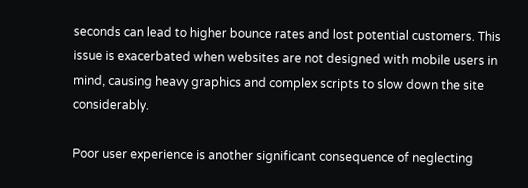seconds can lead to higher bounce rates and lost potential customers. This issue is exacerbated when websites are not designed with mobile users in mind, causing heavy graphics and complex scripts to slow down the site considerably.

Poor user experience is another significant consequence of neglecting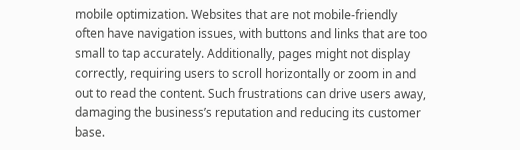mobile optimization. Websites that are not mobile-friendly often have navigation issues, with buttons and links that are too small to tap accurately. Additionally, pages might not display correctly, requiring users to scroll horizontally or zoom in and out to read the content. Such frustrations can drive users away, damaging the business’s reputation and reducing its customer base.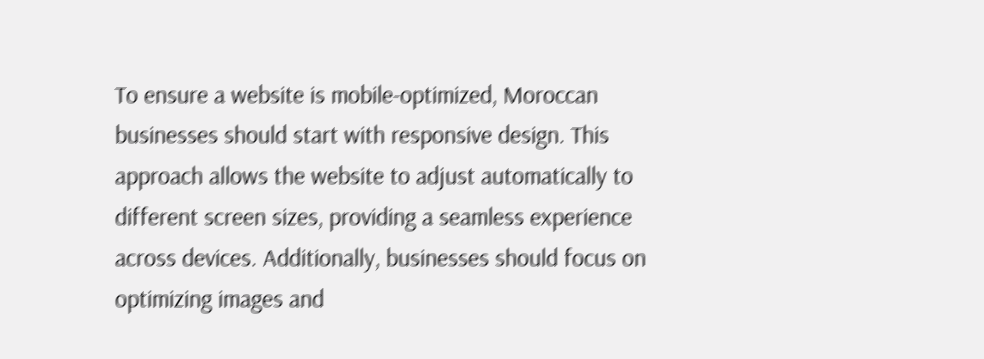To ensure a website is mobile-optimized, Moroccan businesses should start with responsive design. This approach allows the website to adjust automatically to different screen sizes, providing a seamless experience across devices. Additionally, businesses should focus on optimizing images and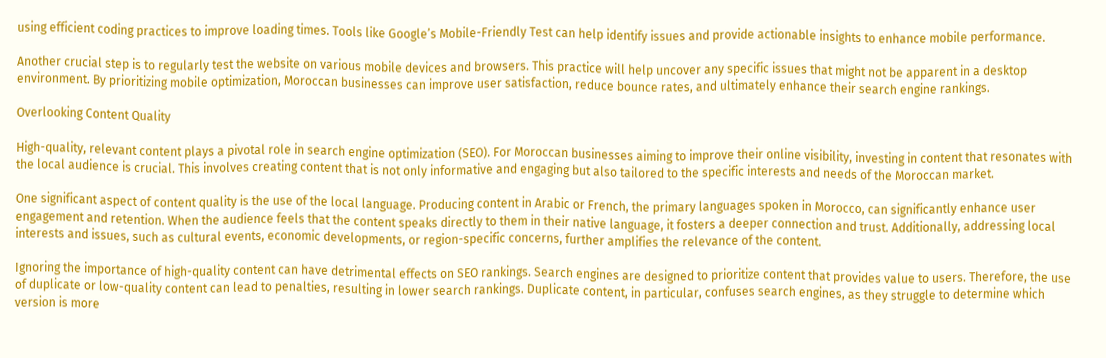using efficient coding practices to improve loading times. Tools like Google’s Mobile-Friendly Test can help identify issues and provide actionable insights to enhance mobile performance.

Another crucial step is to regularly test the website on various mobile devices and browsers. This practice will help uncover any specific issues that might not be apparent in a desktop environment. By prioritizing mobile optimization, Moroccan businesses can improve user satisfaction, reduce bounce rates, and ultimately enhance their search engine rankings.

Overlooking Content Quality

High-quality, relevant content plays a pivotal role in search engine optimization (SEO). For Moroccan businesses aiming to improve their online visibility, investing in content that resonates with the local audience is crucial. This involves creating content that is not only informative and engaging but also tailored to the specific interests and needs of the Moroccan market.

One significant aspect of content quality is the use of the local language. Producing content in Arabic or French, the primary languages spoken in Morocco, can significantly enhance user engagement and retention. When the audience feels that the content speaks directly to them in their native language, it fosters a deeper connection and trust. Additionally, addressing local interests and issues, such as cultural events, economic developments, or region-specific concerns, further amplifies the relevance of the content.

Ignoring the importance of high-quality content can have detrimental effects on SEO rankings. Search engines are designed to prioritize content that provides value to users. Therefore, the use of duplicate or low-quality content can lead to penalties, resulting in lower search rankings. Duplicate content, in particular, confuses search engines, as they struggle to determine which version is more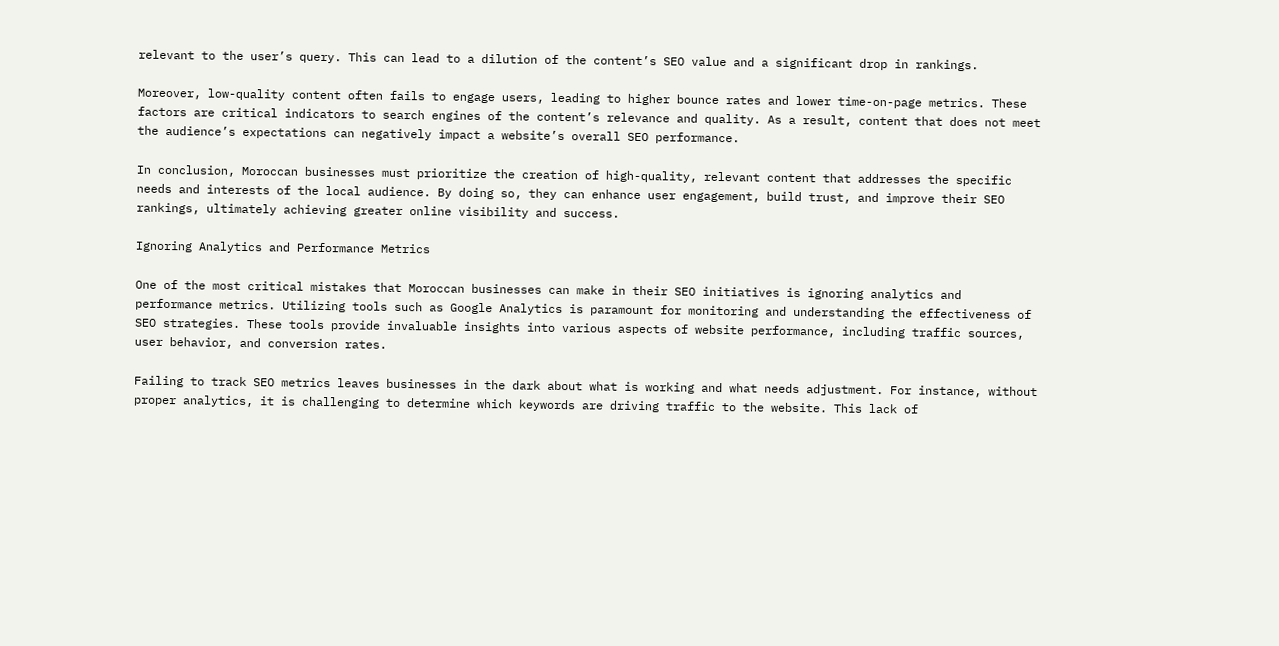relevant to the user’s query. This can lead to a dilution of the content’s SEO value and a significant drop in rankings.

Moreover, low-quality content often fails to engage users, leading to higher bounce rates and lower time-on-page metrics. These factors are critical indicators to search engines of the content’s relevance and quality. As a result, content that does not meet the audience’s expectations can negatively impact a website’s overall SEO performance.

In conclusion, Moroccan businesses must prioritize the creation of high-quality, relevant content that addresses the specific needs and interests of the local audience. By doing so, they can enhance user engagement, build trust, and improve their SEO rankings, ultimately achieving greater online visibility and success.

Ignoring Analytics and Performance Metrics

One of the most critical mistakes that Moroccan businesses can make in their SEO initiatives is ignoring analytics and performance metrics. Utilizing tools such as Google Analytics is paramount for monitoring and understanding the effectiveness of SEO strategies. These tools provide invaluable insights into various aspects of website performance, including traffic sources, user behavior, and conversion rates.

Failing to track SEO metrics leaves businesses in the dark about what is working and what needs adjustment. For instance, without proper analytics, it is challenging to determine which keywords are driving traffic to the website. This lack of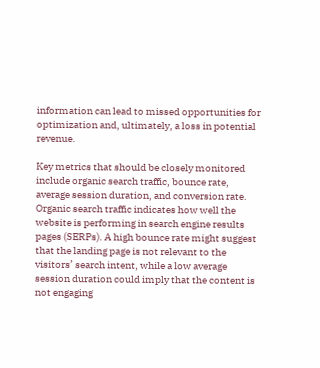information can lead to missed opportunities for optimization and, ultimately, a loss in potential revenue.

Key metrics that should be closely monitored include organic search traffic, bounce rate, average session duration, and conversion rate. Organic search traffic indicates how well the website is performing in search engine results pages (SERPs). A high bounce rate might suggest that the landing page is not relevant to the visitors’ search intent, while a low average session duration could imply that the content is not engaging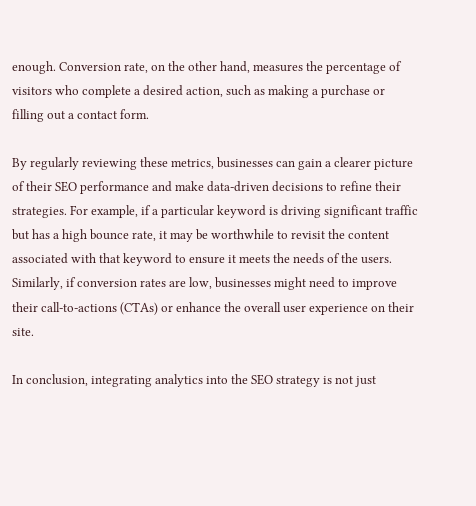enough. Conversion rate, on the other hand, measures the percentage of visitors who complete a desired action, such as making a purchase or filling out a contact form.

By regularly reviewing these metrics, businesses can gain a clearer picture of their SEO performance and make data-driven decisions to refine their strategies. For example, if a particular keyword is driving significant traffic but has a high bounce rate, it may be worthwhile to revisit the content associated with that keyword to ensure it meets the needs of the users. Similarly, if conversion rates are low, businesses might need to improve their call-to-actions (CTAs) or enhance the overall user experience on their site.

In conclusion, integrating analytics into the SEO strategy is not just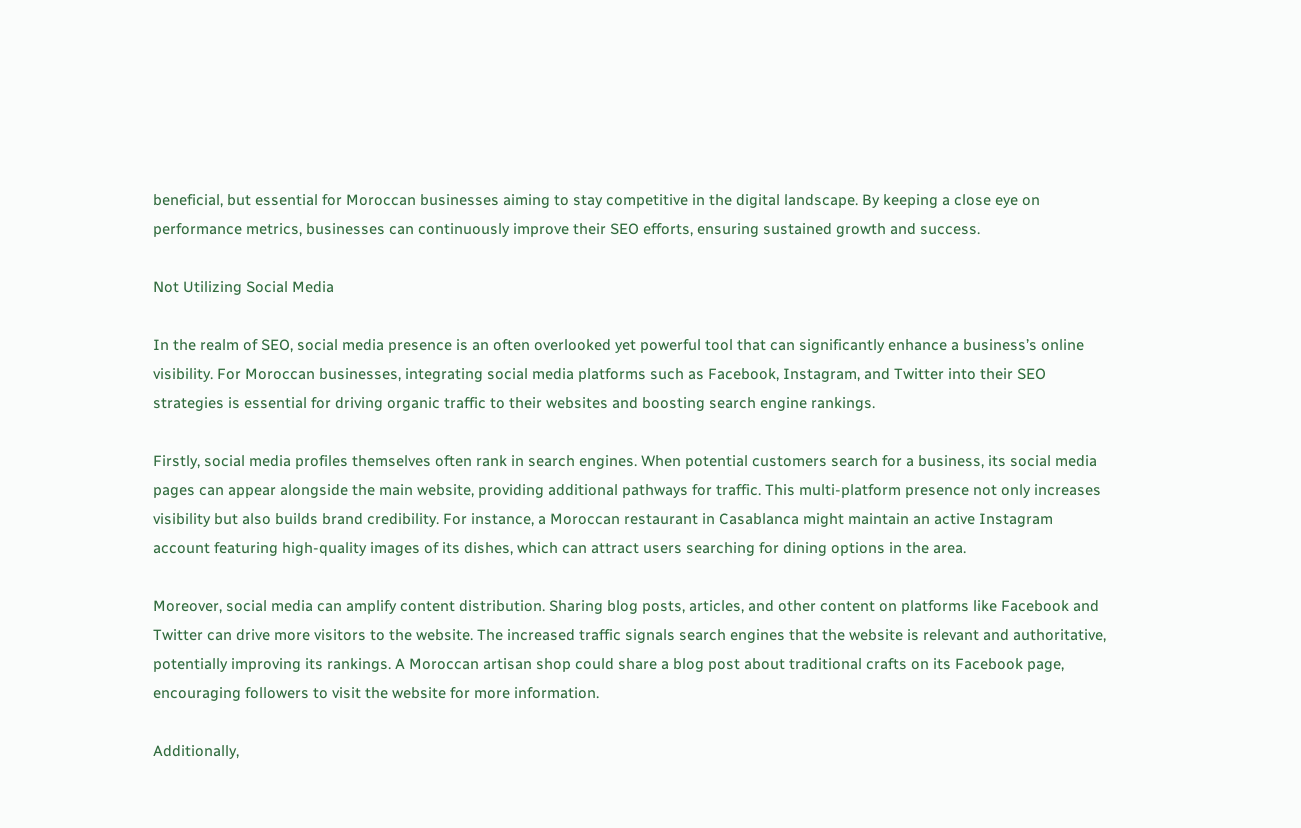beneficial, but essential for Moroccan businesses aiming to stay competitive in the digital landscape. By keeping a close eye on performance metrics, businesses can continuously improve their SEO efforts, ensuring sustained growth and success.

Not Utilizing Social Media

In the realm of SEO, social media presence is an often overlooked yet powerful tool that can significantly enhance a business’s online visibility. For Moroccan businesses, integrating social media platforms such as Facebook, Instagram, and Twitter into their SEO strategies is essential for driving organic traffic to their websites and boosting search engine rankings.

Firstly, social media profiles themselves often rank in search engines. When potential customers search for a business, its social media pages can appear alongside the main website, providing additional pathways for traffic. This multi-platform presence not only increases visibility but also builds brand credibility. For instance, a Moroccan restaurant in Casablanca might maintain an active Instagram account featuring high-quality images of its dishes, which can attract users searching for dining options in the area.

Moreover, social media can amplify content distribution. Sharing blog posts, articles, and other content on platforms like Facebook and Twitter can drive more visitors to the website. The increased traffic signals search engines that the website is relevant and authoritative, potentially improving its rankings. A Moroccan artisan shop could share a blog post about traditional crafts on its Facebook page, encouraging followers to visit the website for more information.

Additionally,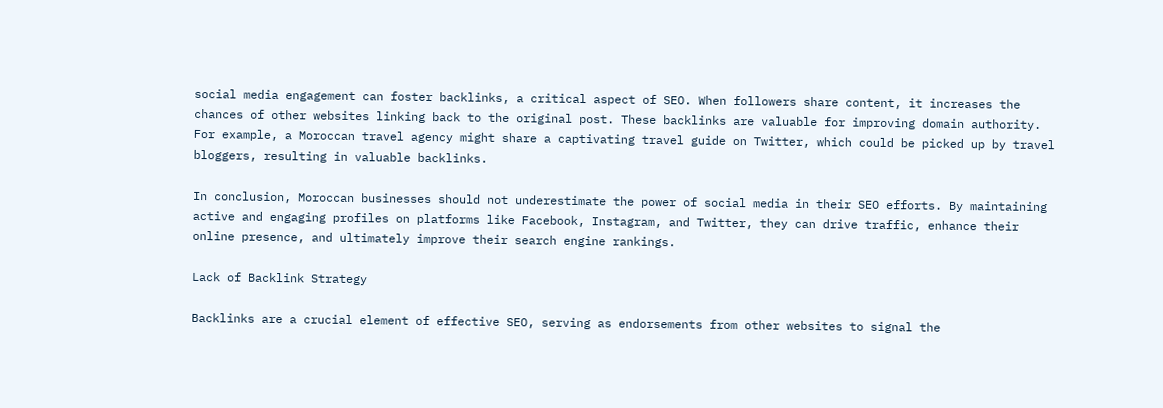social media engagement can foster backlinks, a critical aspect of SEO. When followers share content, it increases the chances of other websites linking back to the original post. These backlinks are valuable for improving domain authority. For example, a Moroccan travel agency might share a captivating travel guide on Twitter, which could be picked up by travel bloggers, resulting in valuable backlinks.

In conclusion, Moroccan businesses should not underestimate the power of social media in their SEO efforts. By maintaining active and engaging profiles on platforms like Facebook, Instagram, and Twitter, they can drive traffic, enhance their online presence, and ultimately improve their search engine rankings.

Lack of Backlink Strategy

Backlinks are a crucial element of effective SEO, serving as endorsements from other websites to signal the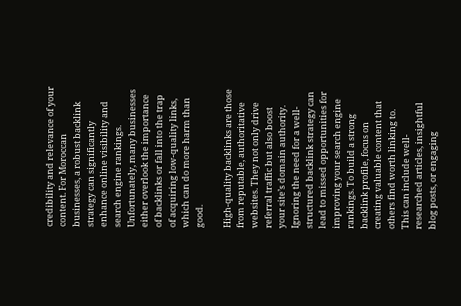credibility and relevance of your content. For Moroccan businesses, a robust backlink strategy can significantly enhance online visibility and search engine rankings. Unfortunately, many businesses either overlook the importance of backlinks or fall into the trap of acquiring low-quality links, which can do more harm than good.

High-quality backlinks are those from reputable, authoritative websites. They not only drive referral traffic but also boost your site’s domain authority. Ignoring the need for a well-structured backlink strategy can lead to missed opportunities for improving your search engine rankings. To build a strong backlink profile, focus on creating valuable content that others find worth linking to. This can include well-researched articles, insightful blog posts, or engaging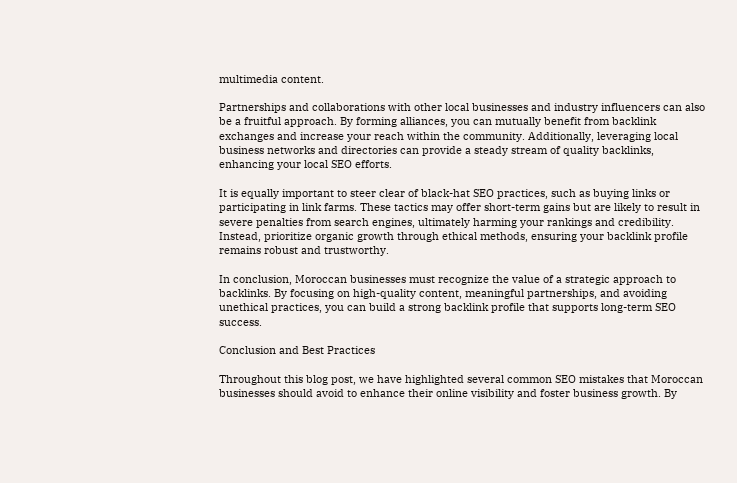multimedia content.

Partnerships and collaborations with other local businesses and industry influencers can also be a fruitful approach. By forming alliances, you can mutually benefit from backlink exchanges and increase your reach within the community. Additionally, leveraging local business networks and directories can provide a steady stream of quality backlinks, enhancing your local SEO efforts.

It is equally important to steer clear of black-hat SEO practices, such as buying links or participating in link farms. These tactics may offer short-term gains but are likely to result in severe penalties from search engines, ultimately harming your rankings and credibility. Instead, prioritize organic growth through ethical methods, ensuring your backlink profile remains robust and trustworthy.

In conclusion, Moroccan businesses must recognize the value of a strategic approach to backlinks. By focusing on high-quality content, meaningful partnerships, and avoiding unethical practices, you can build a strong backlink profile that supports long-term SEO success.

Conclusion and Best Practices

Throughout this blog post, we have highlighted several common SEO mistakes that Moroccan businesses should avoid to enhance their online visibility and foster business growth. By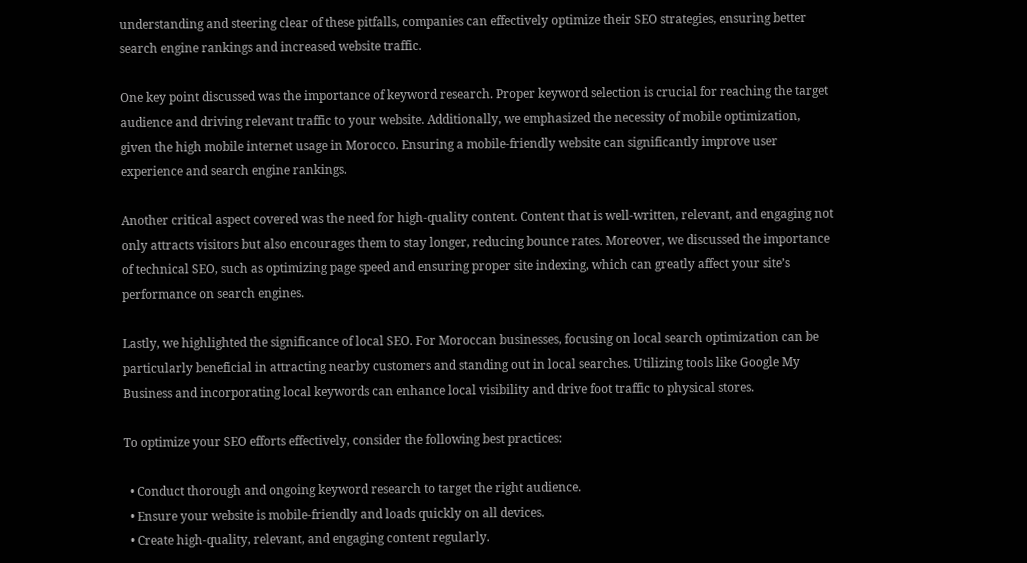understanding and steering clear of these pitfalls, companies can effectively optimize their SEO strategies, ensuring better search engine rankings and increased website traffic.

One key point discussed was the importance of keyword research. Proper keyword selection is crucial for reaching the target audience and driving relevant traffic to your website. Additionally, we emphasized the necessity of mobile optimization, given the high mobile internet usage in Morocco. Ensuring a mobile-friendly website can significantly improve user experience and search engine rankings.

Another critical aspect covered was the need for high-quality content. Content that is well-written, relevant, and engaging not only attracts visitors but also encourages them to stay longer, reducing bounce rates. Moreover, we discussed the importance of technical SEO, such as optimizing page speed and ensuring proper site indexing, which can greatly affect your site’s performance on search engines.

Lastly, we highlighted the significance of local SEO. For Moroccan businesses, focusing on local search optimization can be particularly beneficial in attracting nearby customers and standing out in local searches. Utilizing tools like Google My Business and incorporating local keywords can enhance local visibility and drive foot traffic to physical stores.

To optimize your SEO efforts effectively, consider the following best practices:

  • Conduct thorough and ongoing keyword research to target the right audience.
  • Ensure your website is mobile-friendly and loads quickly on all devices.
  • Create high-quality, relevant, and engaging content regularly.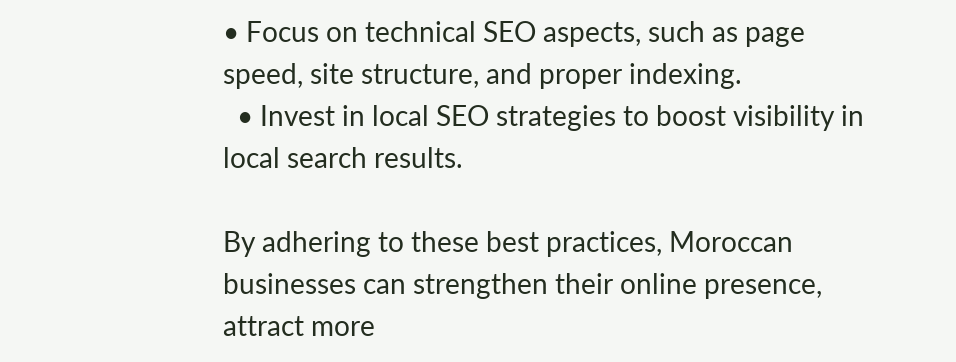• Focus on technical SEO aspects, such as page speed, site structure, and proper indexing.
  • Invest in local SEO strategies to boost visibility in local search results.

By adhering to these best practices, Moroccan businesses can strengthen their online presence, attract more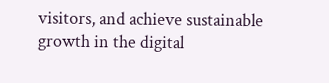visitors, and achieve sustainable growth in the digital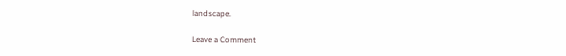landscape.

Leave a Comment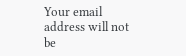Your email address will not be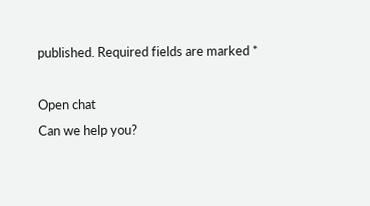published. Required fields are marked *

Open chat
Can we help you?